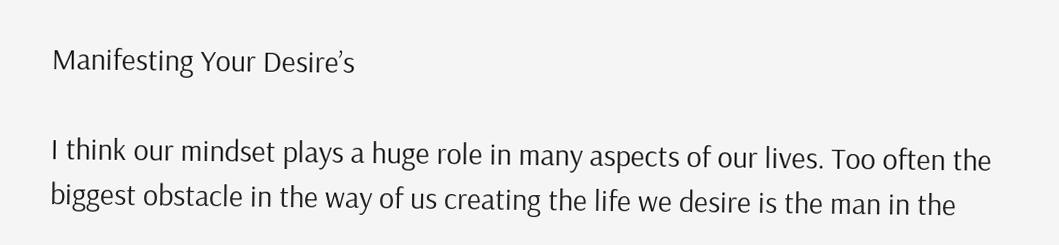Manifesting Your Desire’s

I think our mindset plays a huge role in many aspects of our lives. Too often the biggest obstacle in the way of us creating the life we desire is the man in the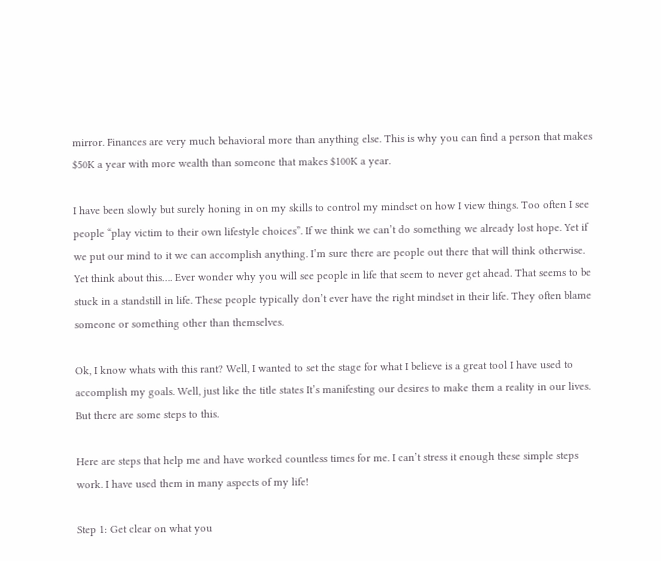mirror. Finances are very much behavioral more than anything else. This is why you can find a person that makes $50K a year with more wealth than someone that makes $100K a year.

I have been slowly but surely honing in on my skills to control my mindset on how I view things. Too often I see people “play victim to their own lifestyle choices”. If we think we can’t do something we already lost hope. Yet if we put our mind to it we can accomplish anything. I’m sure there are people out there that will think otherwise. Yet think about this…. Ever wonder why you will see people in life that seem to never get ahead. That seems to be stuck in a standstill in life. These people typically don’t ever have the right mindset in their life. They often blame someone or something other than themselves.

Ok, I know whats with this rant? Well, I wanted to set the stage for what I believe is a great tool I have used to accomplish my goals. Well, just like the title states It’s manifesting our desires to make them a reality in our lives. But there are some steps to this.

Here are steps that help me and have worked countless times for me. I can’t stress it enough these simple steps work. I have used them in many aspects of my life!

Step 1: Get clear on what you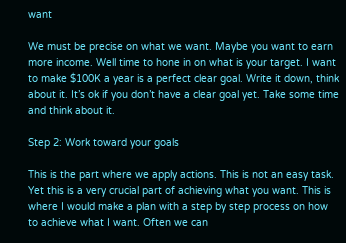want

We must be precise on what we want. Maybe you want to earn more income. Well time to hone in on what is your target. I want to make $100K a year is a perfect clear goal. Write it down, think about it. It’s ok if you don’t have a clear goal yet. Take some time and think about it.

Step 2: Work toward your goals

This is the part where we apply actions. This is not an easy task. Yet this is a very crucial part of achieving what you want. This is where I would make a plan with a step by step process on how to achieve what I want. Often we can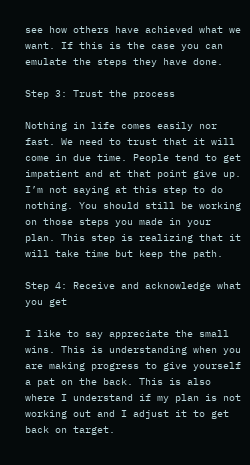see how others have achieved what we want. If this is the case you can emulate the steps they have done.

Step 3: Trust the process

Nothing in life comes easily nor fast. We need to trust that it will come in due time. People tend to get impatient and at that point give up. I’m not saying at this step to do nothing. You should still be working on those steps you made in your plan. This step is realizing that it will take time but keep the path.

Step 4: Receive and acknowledge what you get

I like to say appreciate the small wins. This is understanding when you are making progress to give yourself a pat on the back. This is also where I understand if my plan is not working out and I adjust it to get back on target.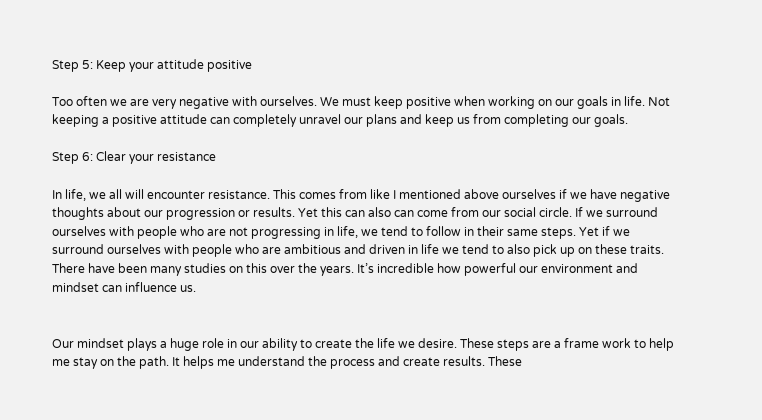Step 5: Keep your attitude positive

Too often we are very negative with ourselves. We must keep positive when working on our goals in life. Not keeping a positive attitude can completely unravel our plans and keep us from completing our goals.

Step 6: Clear your resistance

In life, we all will encounter resistance. This comes from like I mentioned above ourselves if we have negative thoughts about our progression or results. Yet this can also can come from our social circle. If we surround ourselves with people who are not progressing in life, we tend to follow in their same steps. Yet if we surround ourselves with people who are ambitious and driven in life we tend to also pick up on these traits. There have been many studies on this over the years. It’s incredible how powerful our environment and mindset can influence us.


Our mindset plays a huge role in our ability to create the life we desire. These steps are a frame work to help me stay on the path. It helps me understand the process and create results. These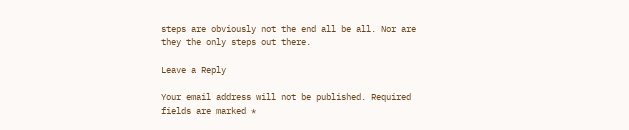steps are obviously not the end all be all. Nor are they the only steps out there.

Leave a Reply

Your email address will not be published. Required fields are marked *